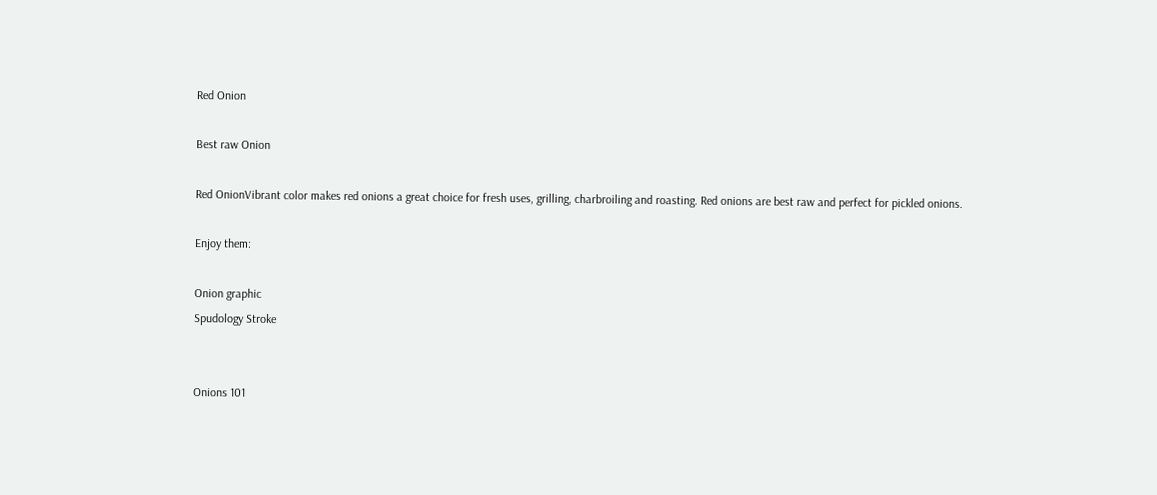Red Onion

Best raw Onion

Red OnionVibrant color makes red onions a great choice for fresh uses, grilling, charbroiling and roasting. Red onions are best raw and perfect for pickled onions.

Enjoy them:

Onion graphic
Spudology Stroke


Onions 101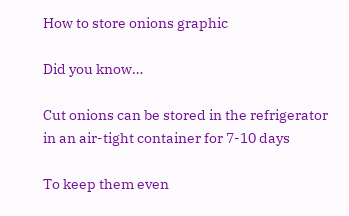How to store onions graphic

Did you know…

Cut onions can be stored in the refrigerator in an air-tight container for 7-10 days

To keep them even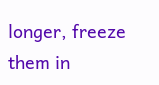longer, freeze them in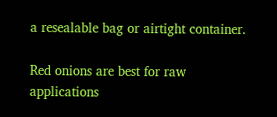a resealable bag or airtight container.

Red onions are best for raw applications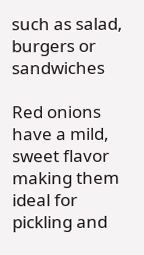such as salad, burgers or sandwiches

Red onions have a mild, sweet flavor making them ideal for pickling and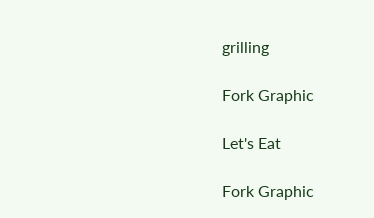grilling

Fork Graphic

Let's Eat

Fork Graphic